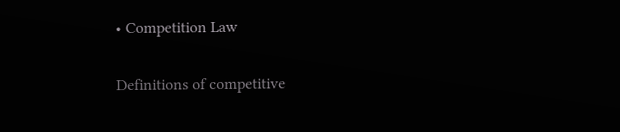• Competition Law

Definitions of competitive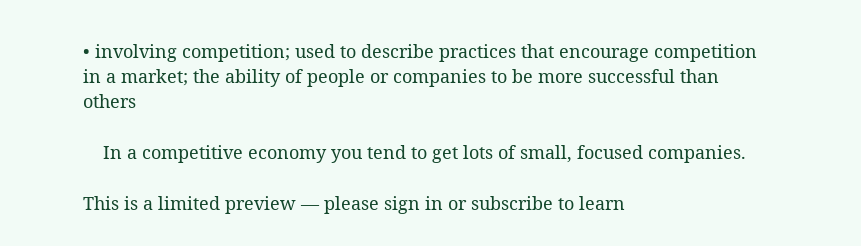• involving competition; used to describe practices that encourage competition in a market; the ability of people or companies to be more successful than others

    In a competitive economy you tend to get lots of small, focused companies.

This is a limited preview — please sign in or subscribe to learn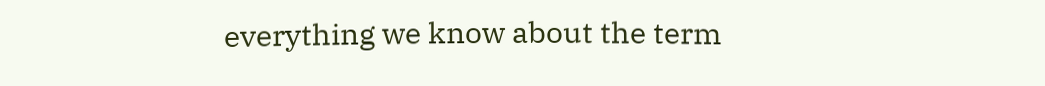everything we know about the term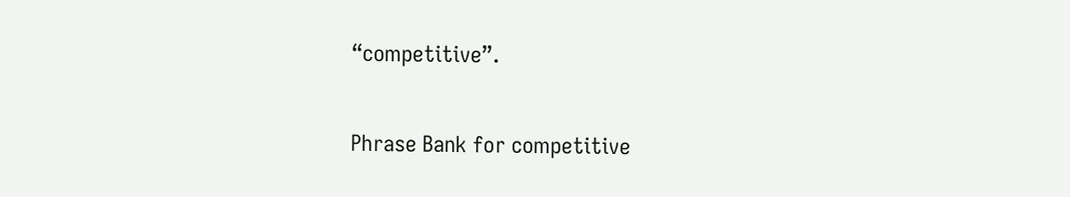“competitive”.

Phrase Bank for competitive